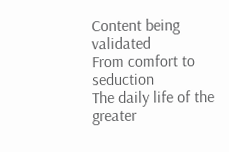Content being validated
From comfort to seduction
The daily life of the greater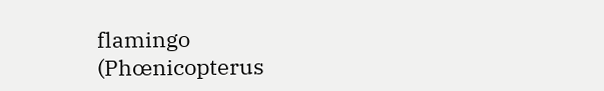flamingo (Phœnicopterus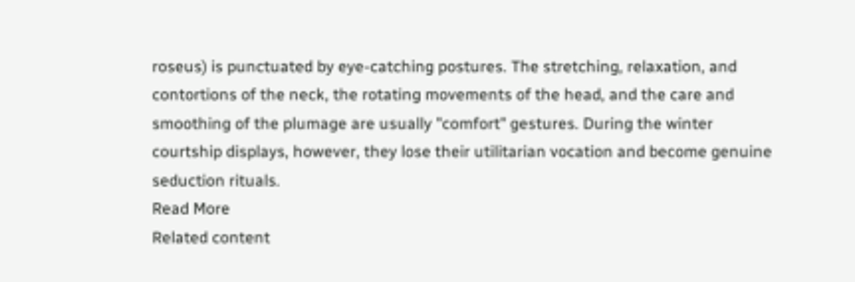roseus) is punctuated by eye-catching postures. The stretching, relaxation, and contortions of the neck, the rotating movements of the head, and the care and smoothing of the plumage are usually "comfort" gestures. During the winter courtship displays, however, they lose their utilitarian vocation and become genuine seduction rituals.
Read More
Related content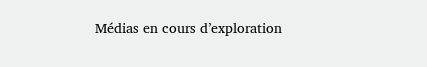Médias en cours d’exploration